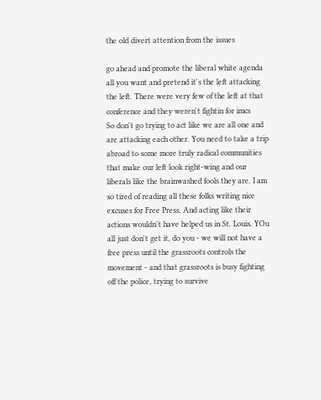the old divert attention from the issues

go ahead and promote the liberal white agenda all you want and pretend it's the left attacking the left. There were very few of the left at that conference and they weren't fightin for imcs
So don't go trying to act like we are all one and are attacking each other. You need to take a trip abroad to some more truly radical communities that make our left look right-wing and our liberals like the brainwashed fools they are. I am so tired of reading all these folks writing nice excuses for Free Press. And acting like their actions wouldn't have helped us in St. Louis. YOu all just don't get it, do you - we will not have a free press until the grassroots controls the movement - and that grassroots is busy fighting off the police, trying to survive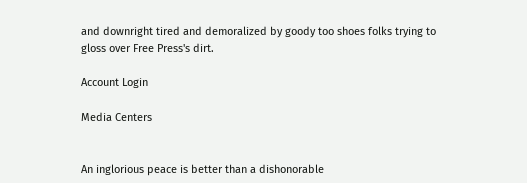and downright tired and demoralized by goody too shoes folks trying to gloss over Free Press's dirt.

Account Login

Media Centers


An inglorious peace is better than a dishonorable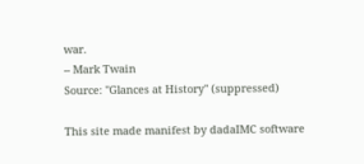war.
-- Mark Twain
Source: "Glances at History" (suppressed)

This site made manifest by dadaIMC software